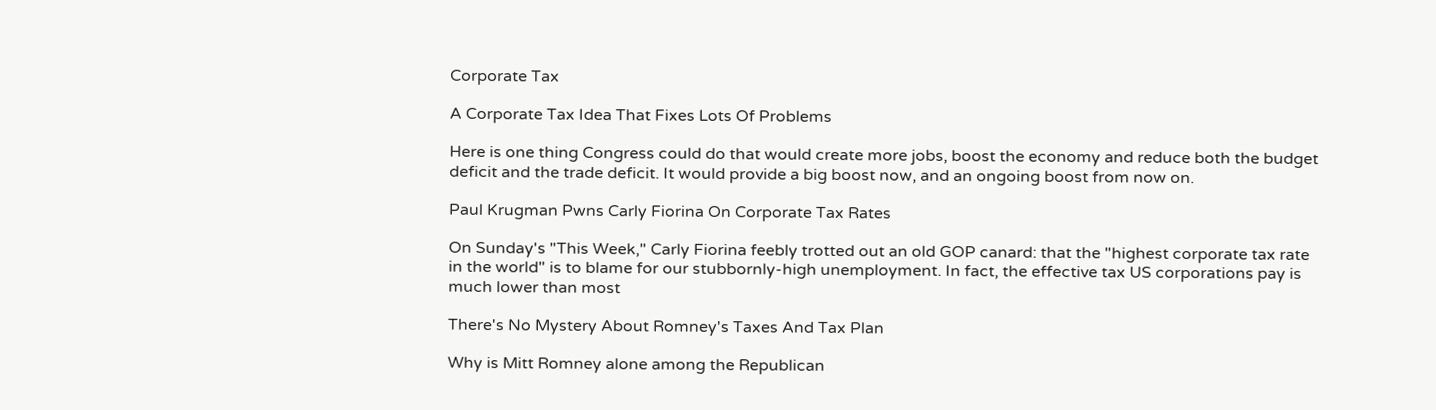Corporate Tax

A Corporate Tax Idea That Fixes Lots Of Problems

Here is one thing Congress could do that would create more jobs, boost the economy and reduce both the budget deficit and the trade deficit. It would provide a big boost now, and an ongoing boost from now on.

Paul Krugman Pwns Carly Fiorina On Corporate Tax Rates

On Sunday's "This Week," Carly Fiorina feebly trotted out an old GOP canard: that the "highest corporate tax rate in the world" is to blame for our stubbornly-high unemployment. In fact, the effective tax US corporations pay is much lower than most

There's No Mystery About Romney's Taxes And Tax Plan

Why is Mitt Romney alone among the Republican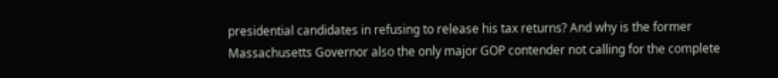presidential candidates in refusing to release his tax returns? And why is the former Massachusetts Governor also the only major GOP contender not calling for the complete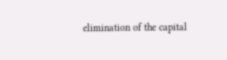elimination of the capital